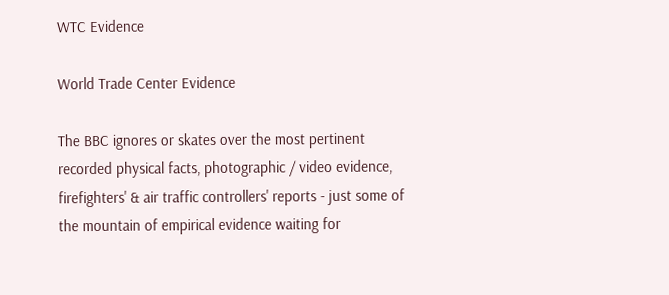WTC Evidence

World Trade Center Evidence

The BBC ignores or skates over the most pertinent recorded physical facts, photographic / video evidence, firefighters' & air traffic controllers' reports - just some of the mountain of empirical evidence waiting for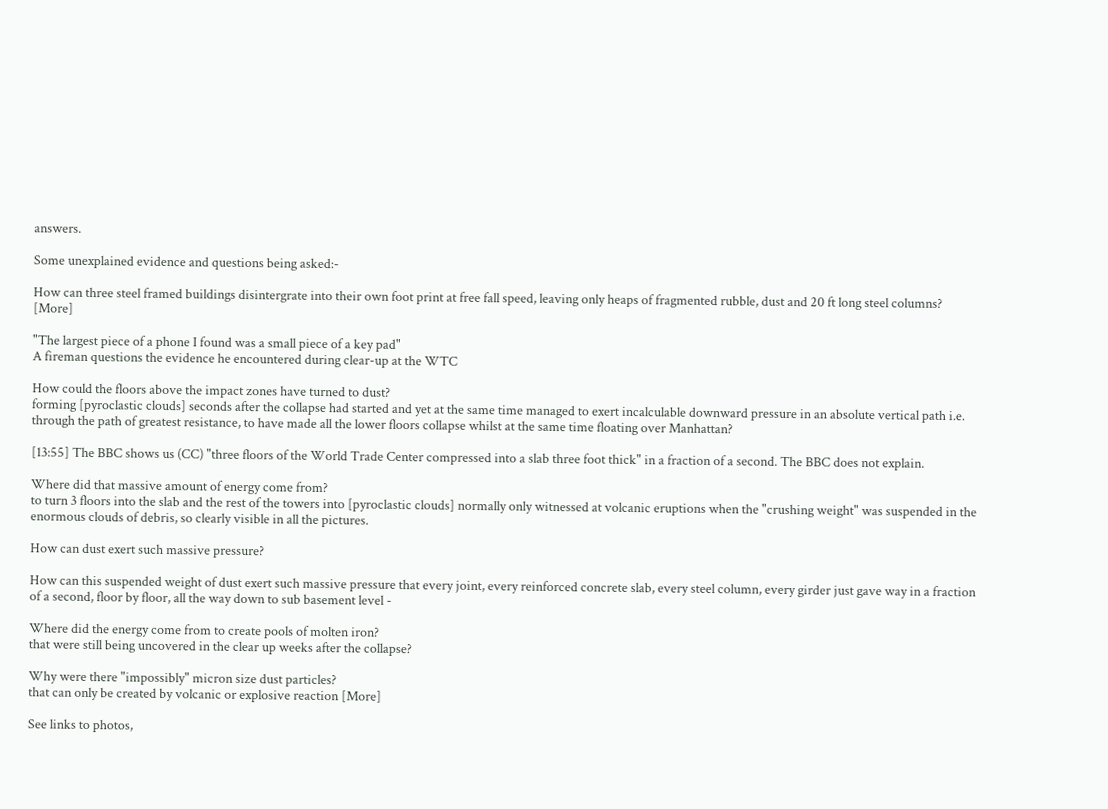answers.

Some unexplained evidence and questions being asked:-

How can three steel framed buildings disintergrate into their own foot print at free fall speed, leaving only heaps of fragmented rubble, dust and 20 ft long steel columns? [More]

"The largest piece of a phone I found was a small piece of a key pad"
A fireman questions the evidence he encountered during clear-up at the WTC

How could the floors above the impact zones have turned to dust?
forming [pyroclastic clouds] seconds after the collapse had started and yet at the same time managed to exert incalculable downward pressure in an absolute vertical path i.e. through the path of greatest resistance, to have made all the lower floors collapse whilst at the same time floating over Manhattan?

[13:55] The BBC shows us (CC) "three floors of the World Trade Center compressed into a slab three foot thick" in a fraction of a second. The BBC does not explain.

Where did that massive amount of energy come from?
to turn 3 floors into the slab and the rest of the towers into [pyroclastic clouds] normally only witnessed at volcanic eruptions when the "crushing weight" was suspended in the enormous clouds of debris, so clearly visible in all the pictures.

How can dust exert such massive pressure?

How can this suspended weight of dust exert such massive pressure that every joint, every reinforced concrete slab, every steel column, every girder just gave way in a fraction of a second, floor by floor, all the way down to sub basement level -

Where did the energy come from to create pools of molten iron?
that were still being uncovered in the clear up weeks after the collapse?

Why were there "impossibly" micron size dust particles?
that can only be created by volcanic or explosive reaction [More]

See links to photos,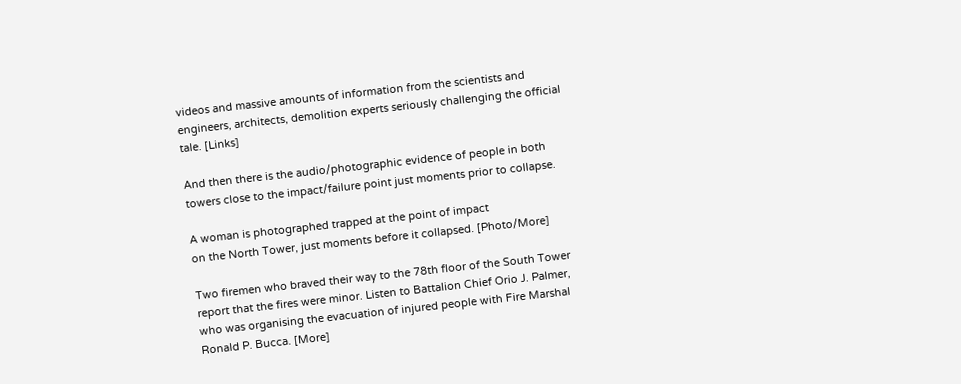videos and massive amounts of information from the scientists and engineers, architects, demolition experts seriously challenging the official tale. [Links]

And then there is the audio/photographic evidence of people in both towers close to the impact/failure point just moments prior to collapse.

A woman is photographed trapped at the point of impact
on the North Tower, just moments before it collapsed. [Photo/More]

Two firemen who braved their way to the 78th floor of the South Tower
report that the fires were minor. Listen to Battalion Chief Orio J. Palmer, who was organising the evacuation of injured people with Fire Marshal Ronald P. Bucca. [More]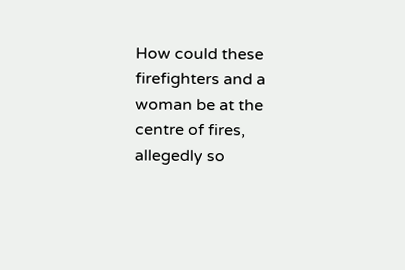How could these firefighters and a woman be at the centre of fires, allegedly so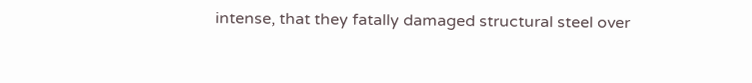intense, that they fatally damaged structural steel over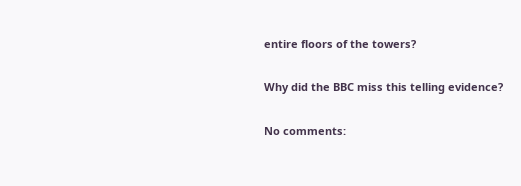entire floors of the towers?

Why did the BBC miss this telling evidence?

No comments: